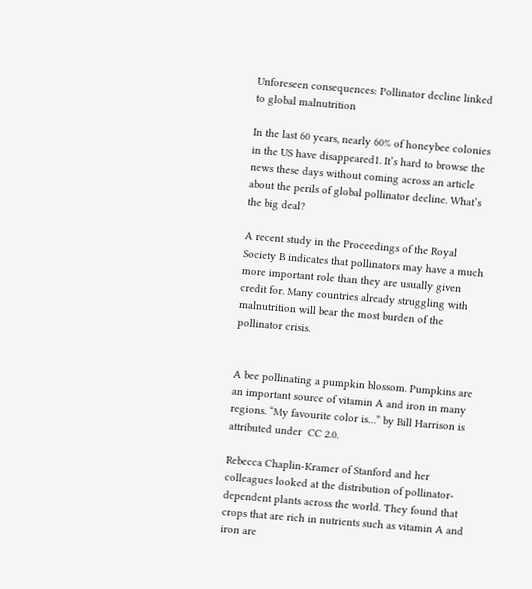Unforeseen consequences: Pollinator decline linked to global malnutrition

In the last 60 years, nearly 60% of honeybee colonies in the US have disappeared1. It’s hard to browse the news these days without coming across an article about the perils of global pollinator decline. What’s the big deal?

A recent study in the Proceedings of the Royal Society B indicates that pollinators may have a much more important role than they are usually given credit for. Many countries already struggling with malnutrition will bear the most burden of the pollinator crisis.


A bee pollinating a pumpkin blossom. Pumpkins are an important source of vitamin A and iron in many regions. “My favourite color is…” by Bill Harrison is attributed under  CC 2.0.

Rebecca Chaplin-Kramer of Stanford and her colleagues looked at the distribution of pollinator-dependent plants across the world. They found that crops that are rich in nutrients such as vitamin A and iron are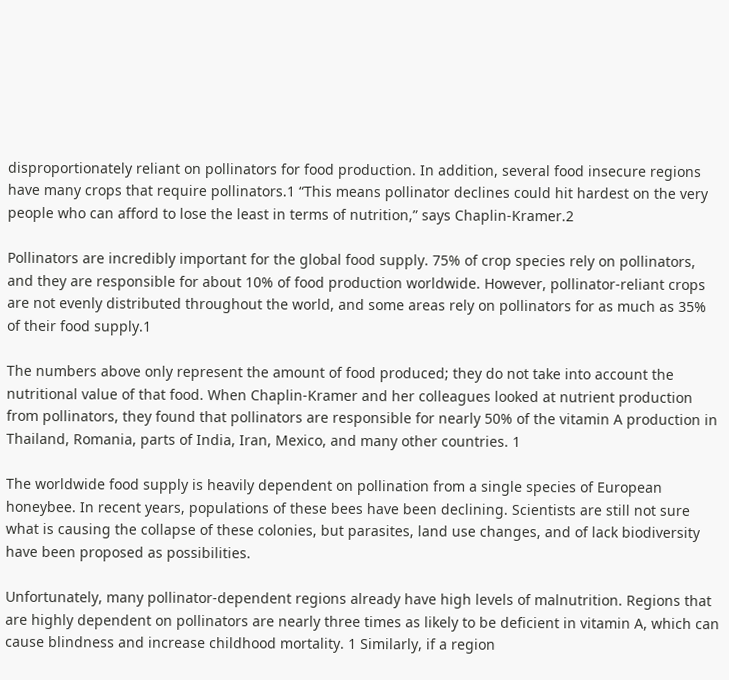disproportionately reliant on pollinators for food production. In addition, several food insecure regions have many crops that require pollinators.1 “This means pollinator declines could hit hardest on the very people who can afford to lose the least in terms of nutrition,” says Chaplin-Kramer.2

Pollinators are incredibly important for the global food supply. 75% of crop species rely on pollinators, and they are responsible for about 10% of food production worldwide. However, pollinator-reliant crops are not evenly distributed throughout the world, and some areas rely on pollinators for as much as 35% of their food supply.1

The numbers above only represent the amount of food produced; they do not take into account the nutritional value of that food. When Chaplin-Kramer and her colleagues looked at nutrient production from pollinators, they found that pollinators are responsible for nearly 50% of the vitamin A production in Thailand, Romania, parts of India, Iran, Mexico, and many other countries. 1

The worldwide food supply is heavily dependent on pollination from a single species of European honeybee. In recent years, populations of these bees have been declining. Scientists are still not sure what is causing the collapse of these colonies, but parasites, land use changes, and of lack biodiversity have been proposed as possibilities.

Unfortunately, many pollinator-dependent regions already have high levels of malnutrition. Regions that are highly dependent on pollinators are nearly three times as likely to be deficient in vitamin A, which can cause blindness and increase childhood mortality. 1 Similarly, if a region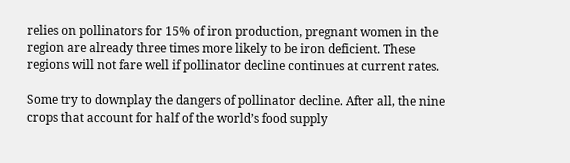relies on pollinators for 15% of iron production, pregnant women in the region are already three times more likely to be iron deficient. These regions will not fare well if pollinator decline continues at current rates.

Some try to downplay the dangers of pollinator decline. After all, the nine crops that account for half of the world’s food supply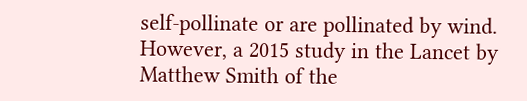self-pollinate or are pollinated by wind. However, a 2015 study in the Lancet by Matthew Smith of the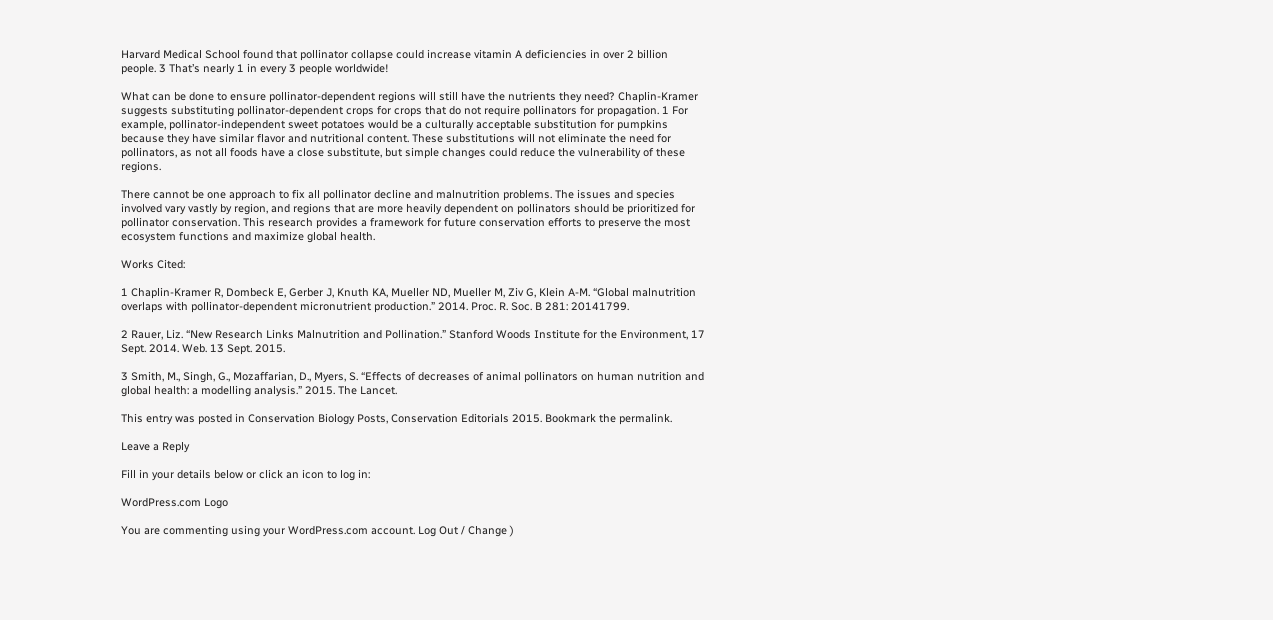Harvard Medical School found that pollinator collapse could increase vitamin A deficiencies in over 2 billion people. 3 That’s nearly 1 in every 3 people worldwide!

What can be done to ensure pollinator-dependent regions will still have the nutrients they need? Chaplin-Kramer suggests substituting pollinator-dependent crops for crops that do not require pollinators for propagation. 1 For example, pollinator-independent sweet potatoes would be a culturally acceptable substitution for pumpkins because they have similar flavor and nutritional content. These substitutions will not eliminate the need for pollinators, as not all foods have a close substitute, but simple changes could reduce the vulnerability of these regions.

There cannot be one approach to fix all pollinator decline and malnutrition problems. The issues and species involved vary vastly by region, and regions that are more heavily dependent on pollinators should be prioritized for pollinator conservation. This research provides a framework for future conservation efforts to preserve the most ecosystem functions and maximize global health.

Works Cited:

1 Chaplin-Kramer R, Dombeck E, Gerber J, Knuth KA, Mueller ND, Mueller M, Ziv G, Klein A-M. “Global malnutrition overlaps with pollinator-dependent micronutrient production.” 2014. Proc. R. Soc. B 281: 20141799.

2 Rauer, Liz. “New Research Links Malnutrition and Pollination.” Stanford Woods Institute for the Environment, 17 Sept. 2014. Web. 13 Sept. 2015.

3 Smith, M., Singh, G., Mozaffarian, D., Myers, S. “Effects of decreases of animal pollinators on human nutrition and global health: a modelling analysis.” 2015. The Lancet.

This entry was posted in Conservation Biology Posts, Conservation Editorials 2015. Bookmark the permalink.

Leave a Reply

Fill in your details below or click an icon to log in:

WordPress.com Logo

You are commenting using your WordPress.com account. Log Out / Change )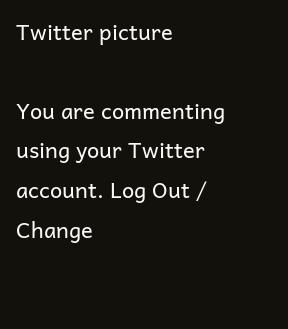Twitter picture

You are commenting using your Twitter account. Log Out / Change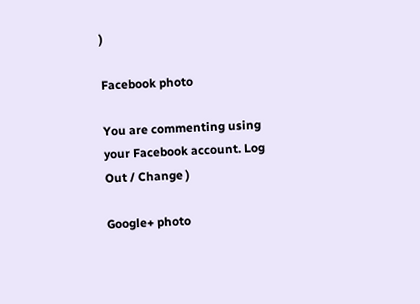)

Facebook photo

You are commenting using your Facebook account. Log Out / Change )

Google+ photo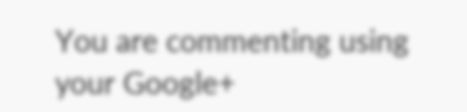You are commenting using your Google+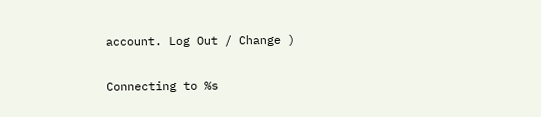account. Log Out / Change )

Connecting to %s